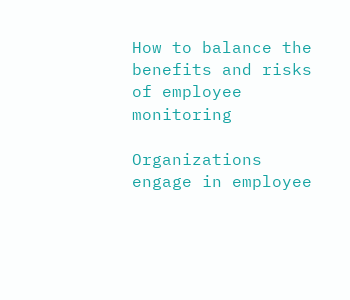How to balance the benefits and risks of employee monitoring

Organizations engage in employee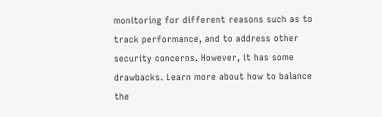monitoring for different reasons such as to track performance, and to address other security concerns. However, it has some drawbacks. Learn more about how to balance the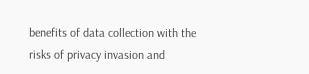benefits of data collection with the risks of privacy invasion and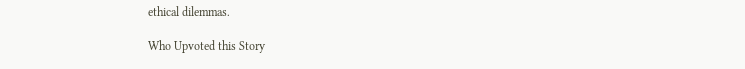ethical dilemmas.

Who Upvoted this Story